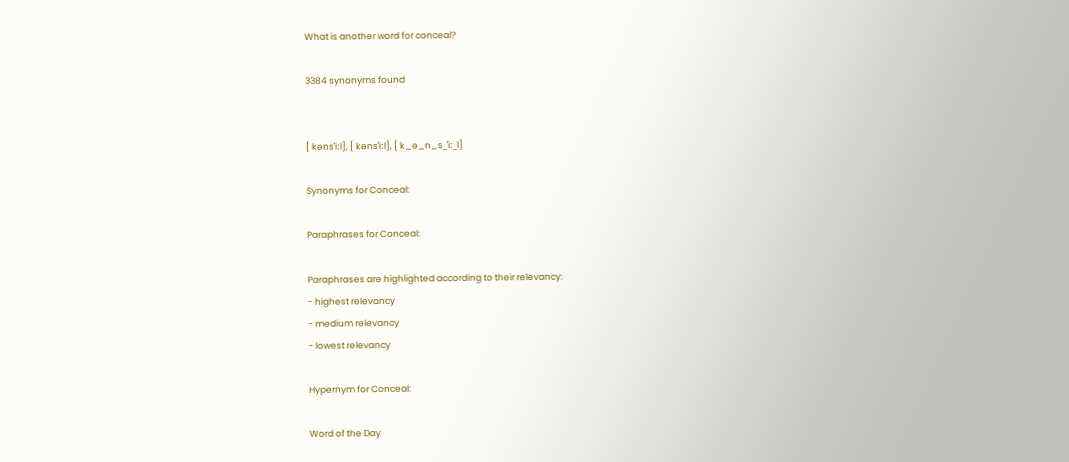What is another word for conceal?

3384 synonyms found


[ kənsˈiːl], [ kənsˈiːl], [ k_ə_n_s_ˈiː_l]

Synonyms for Conceal:

Paraphrases for Conceal:

Paraphrases are highlighted according to their relevancy:
- highest relevancy
- medium relevancy
- lowest relevancy

Hypernym for Conceal:

Word of the Day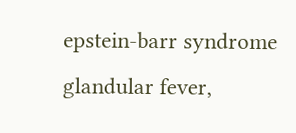epstein-barr syndrome
glandular fever,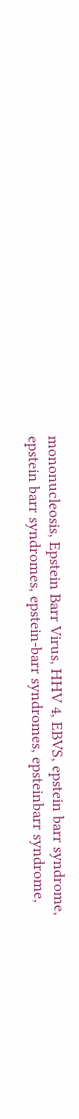mononucleosis, Epstein Barr Virus, HHV 4, EBVS, epstein barr syndrome, epstein barr syndromes, epstein-barr syndromes, epsteinbarr syndrome,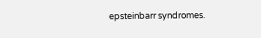epsteinbarr syndromes.